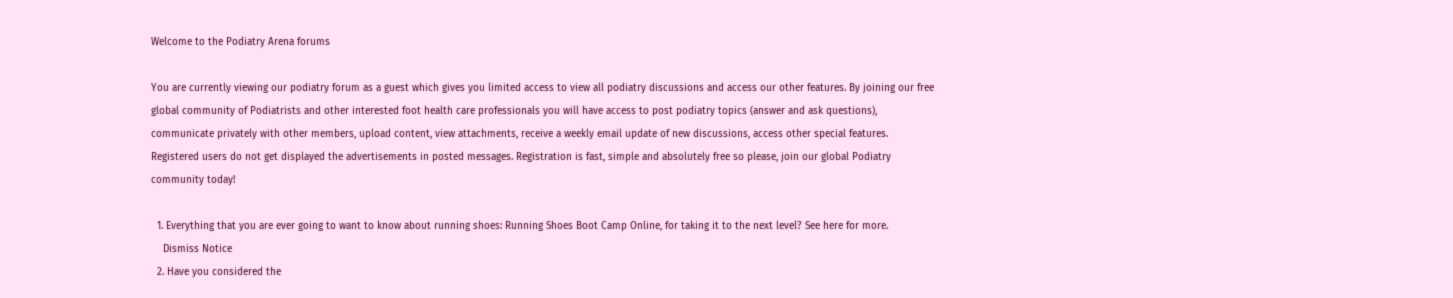Welcome to the Podiatry Arena forums

You are currently viewing our podiatry forum as a guest which gives you limited access to view all podiatry discussions and access our other features. By joining our free global community of Podiatrists and other interested foot health care professionals you will have access to post podiatry topics (answer and ask questions), communicate privately with other members, upload content, view attachments, receive a weekly email update of new discussions, access other special features. Registered users do not get displayed the advertisements in posted messages. Registration is fast, simple and absolutely free so please, join our global Podiatry community today!

  1. Everything that you are ever going to want to know about running shoes: Running Shoes Boot Camp Online, for taking it to the next level? See here for more.
    Dismiss Notice
  2. Have you considered the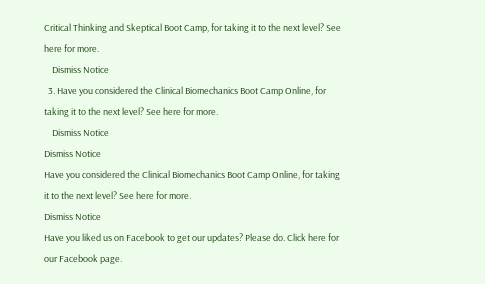Critical Thinking and Skeptical Boot Camp, for taking it to the next level? See here for more.
    Dismiss Notice
  3. Have you considered the Clinical Biomechanics Boot Camp Online, for taking it to the next level? See here for more.
    Dismiss Notice
Dismiss Notice
Have you considered the Clinical Biomechanics Boot Camp Online, for taking it to the next level? See here for more.
Dismiss Notice
Have you liked us on Facebook to get our updates? Please do. Click here for our Facebook page.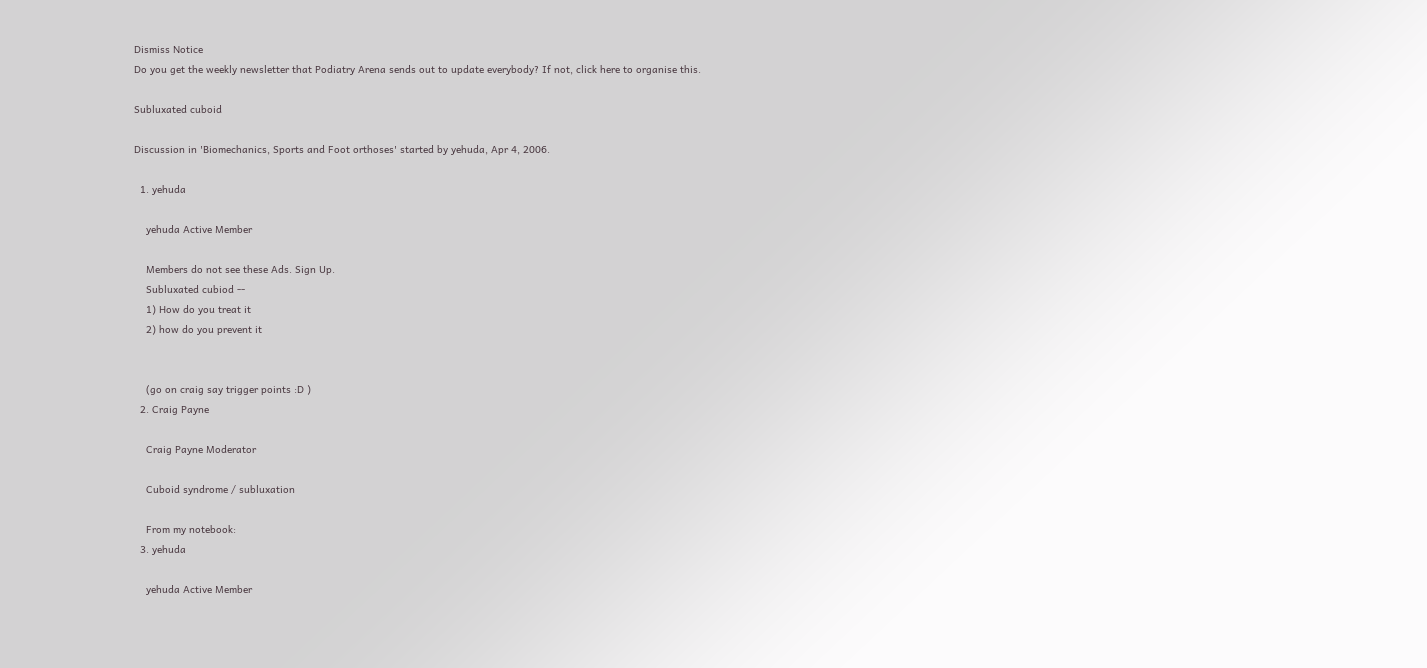Dismiss Notice
Do you get the weekly newsletter that Podiatry Arena sends out to update everybody? If not, click here to organise this.

Subluxated cuboid

Discussion in 'Biomechanics, Sports and Foot orthoses' started by yehuda, Apr 4, 2006.

  1. yehuda

    yehuda Active Member

    Members do not see these Ads. Sign Up.
    Subluxated cubiod --
    1) How do you treat it
    2) how do you prevent it


    (go on craig say trigger points :D )
  2. Craig Payne

    Craig Payne Moderator

    Cuboid syndrome / subluxation

    From my notebook:
  3. yehuda

    yehuda Active Member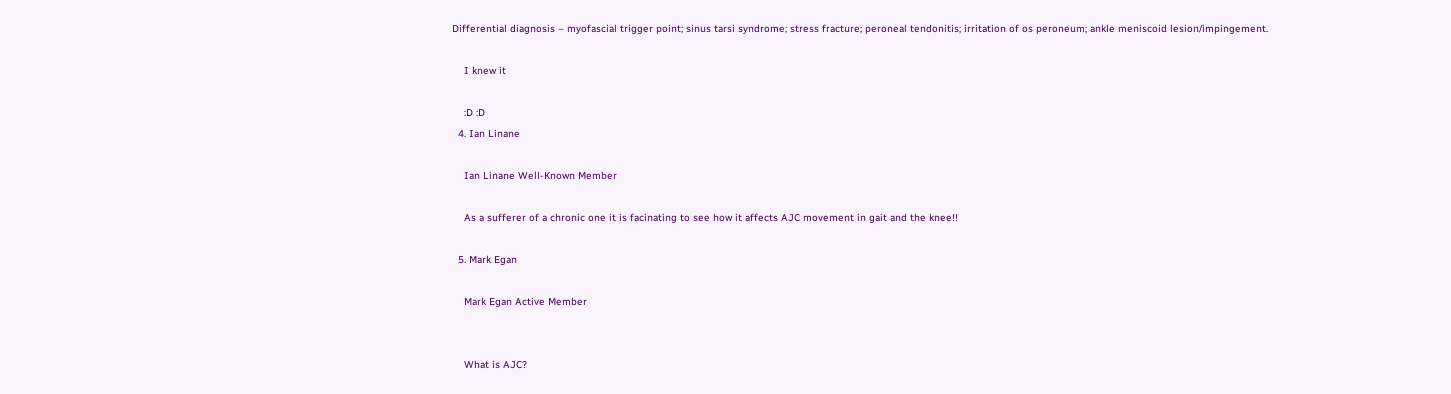Differential diagnosis – myofascial trigger point; sinus tarsi syndrome; stress fracture; peroneal tendonitis; irritation of os peroneum; ankle meniscoid lesion/impingement.

    I knew it

    :D :D
  4. Ian Linane

    Ian Linane Well-Known Member

    As a sufferer of a chronic one it is facinating to see how it affects AJC movement in gait and the knee!!

  5. Mark Egan

    Mark Egan Active Member


    What is AJC?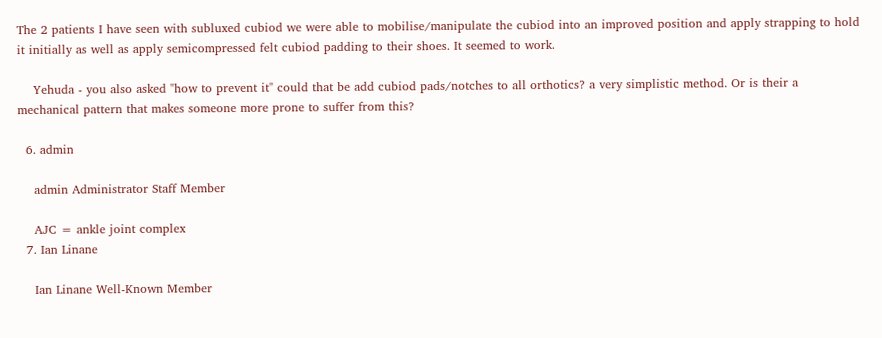The 2 patients I have seen with subluxed cubiod we were able to mobilise/manipulate the cubiod into an improved position and apply strapping to hold it initially as well as apply semicompressed felt cubiod padding to their shoes. It seemed to work.

    Yehuda - you also asked "how to prevent it" could that be add cubiod pads/notches to all orthotics? a very simplistic method. Or is their a mechanical pattern that makes someone more prone to suffer from this?

  6. admin

    admin Administrator Staff Member

    AJC = ankle joint complex
  7. Ian Linane

    Ian Linane Well-Known Member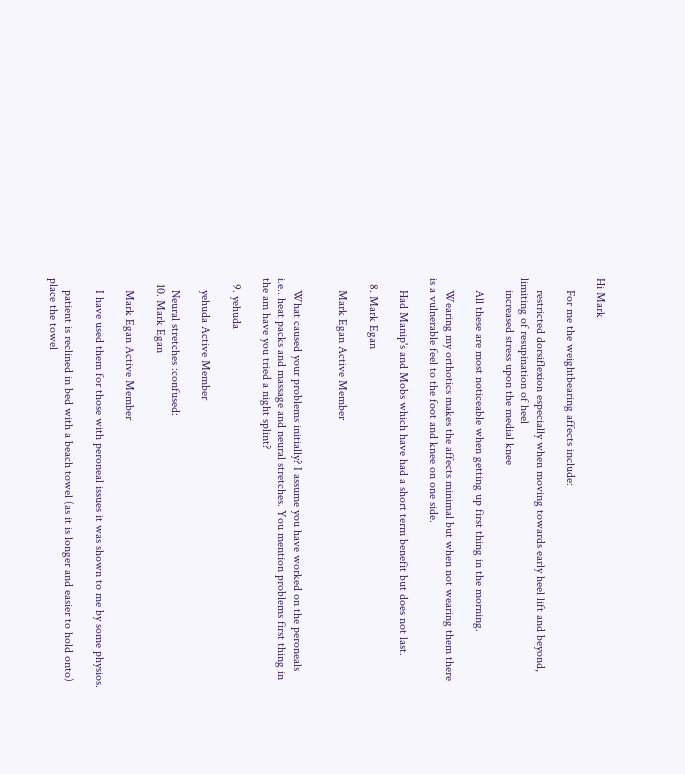Hi Mark

    For me the weightbearing affects include:

    restricted dorsiflexion especially when moving towards early heel lift and beyond, limiting of resupination of heel
    increased stress upon the medial knee

    All these are most noticeable when getting up first thing in the morning.

    Wearing my orthotics makes the affects minimal but when not wearing them there is a vulnerable feel to the foot and knee on one side.

    Had Manip's and Mobs which have had a short term benefit but does not last.

  8. Mark Egan

    Mark Egan Active Member


    What caused your problems initially? I assume you have worked on the peroneals i.e.. heat packs and massage and neural stretches. You mention problems first thing in the am have you tried a night splint?

  9. yehuda

    yehuda Active Member

    Neural stretches :confused:
  10. Mark Egan

    Mark Egan Active Member

    I have used them for those with peroneal issues it was shown to me by some physios.

    patient is reclined in bed with a beach towel (as it is longer and easier to hold onto) place the towel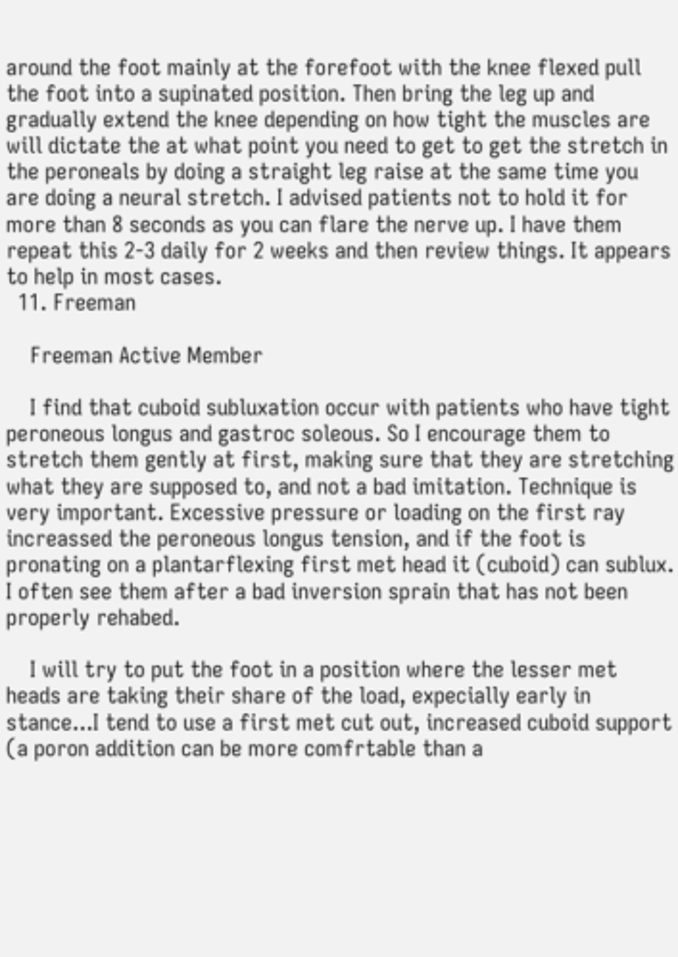around the foot mainly at the forefoot with the knee flexed pull the foot into a supinated position. Then bring the leg up and gradually extend the knee depending on how tight the muscles are will dictate the at what point you need to get to get the stretch in the peroneals by doing a straight leg raise at the same time you are doing a neural stretch. I advised patients not to hold it for more than 8 seconds as you can flare the nerve up. I have them repeat this 2-3 daily for 2 weeks and then review things. It appears to help in most cases.
  11. Freeman

    Freeman Active Member

    I find that cuboid subluxation occur with patients who have tight peroneous longus and gastroc soleous. So I encourage them to stretch them gently at first, making sure that they are stretching what they are supposed to, and not a bad imitation. Technique is very important. Excessive pressure or loading on the first ray increassed the peroneous longus tension, and if the foot is pronating on a plantarflexing first met head it (cuboid) can sublux. I often see them after a bad inversion sprain that has not been properly rehabed.

    I will try to put the foot in a position where the lesser met heads are taking their share of the load, expecially early in stance...I tend to use a first met cut out, increased cuboid support (a poron addition can be more comfrtable than a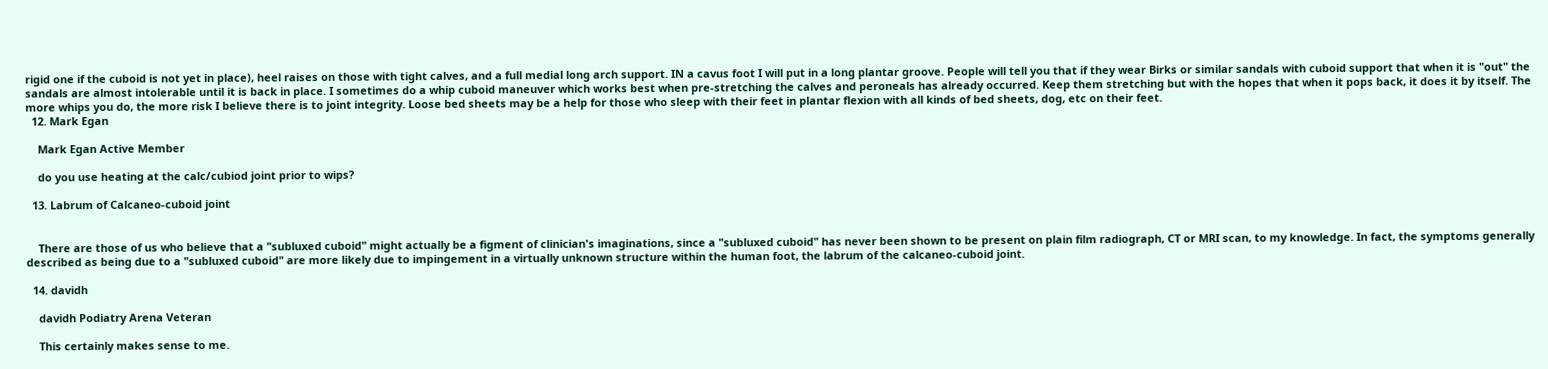rigid one if the cuboid is not yet in place), heel raises on those with tight calves, and a full medial long arch support. IN a cavus foot I will put in a long plantar groove. People will tell you that if they wear Birks or similar sandals with cuboid support that when it is "out" the sandals are almost intolerable until it is back in place. I sometimes do a whip cuboid maneuver which works best when pre-stretching the calves and peroneals has already occurred. Keep them stretching but with the hopes that when it pops back, it does it by itself. The more whips you do, the more risk I believe there is to joint integrity. Loose bed sheets may be a help for those who sleep with their feet in plantar flexion with all kinds of bed sheets, dog, etc on their feet.
  12. Mark Egan

    Mark Egan Active Member

    do you use heating at the calc/cubiod joint prior to wips?

  13. Labrum of Calcaneo-cuboid joint


    There are those of us who believe that a "subluxed cuboid" might actually be a figment of clinician's imaginations, since a "subluxed cuboid" has never been shown to be present on plain film radiograph, CT or MRI scan, to my knowledge. In fact, the symptoms generally described as being due to a "subluxed cuboid" are more likely due to impingement in a virtually unknown structure within the human foot, the labrum of the calcaneo-cuboid joint.

  14. davidh

    davidh Podiatry Arena Veteran

    This certainly makes sense to me.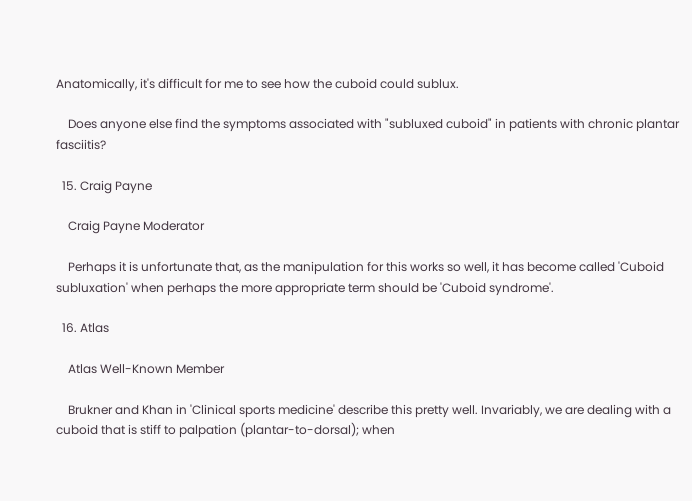Anatomically, it's difficult for me to see how the cuboid could sublux.

    Does anyone else find the symptoms associated with "subluxed cuboid" in patients with chronic plantar fasciitis?

  15. Craig Payne

    Craig Payne Moderator

    Perhaps it is unfortunate that, as the manipulation for this works so well, it has become called 'Cuboid subluxation' when perhaps the more appropriate term should be 'Cuboid syndrome'.

  16. Atlas

    Atlas Well-Known Member

    Brukner and Khan in 'Clinical sports medicine' describe this pretty well. Invariably, we are dealing with a cuboid that is stiff to palpation (plantar-to-dorsal); when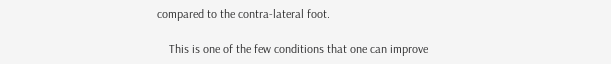compared to the contra-lateral foot.

    This is one of the few conditions that one can improve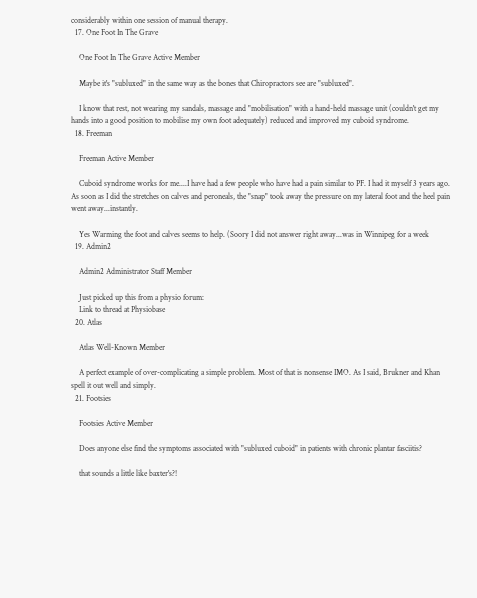considerably within one session of manual therapy.
  17. One Foot In The Grave

    One Foot In The Grave Active Member

    Maybe it's "subluxed" in the same way as the bones that Chiropractors see are "subluxed".

    I know that rest, not wearing my sandals, massage and "mobilisation" with a hand-held massage unit (couldn't get my hands into a good position to mobilise my own foot adequately) reduced and improved my cuboid syndrome.
  18. Freeman

    Freeman Active Member

    Cuboid syndrome works for me....I have had a few people who have had a pain similar to PF. I had it myself 3 years ago. As soon as I did the stretches on calves and peroneals, the "snap" took away the pressure on my lateral foot and the heel pain went away...instantly.

    Yes Warming the foot and calves seems to help. (Soory I did not answer right away...was in Winnipeg for a week
  19. Admin2

    Admin2 Administrator Staff Member

    Just picked up this from a physio forum:
    Link to thread at Physiobase
  20. Atlas

    Atlas Well-Known Member

    A perfect example of over-complicating a simple problem. Most of that is nonsense IMO. As I said, Brukner and Khan spell it out well and simply.
  21. Footsies

    Footsies Active Member

    Does anyone else find the symptoms associated with "subluxed cuboid" in patients with chronic plantar fasciitis?

    that sounds a little like baxter's?!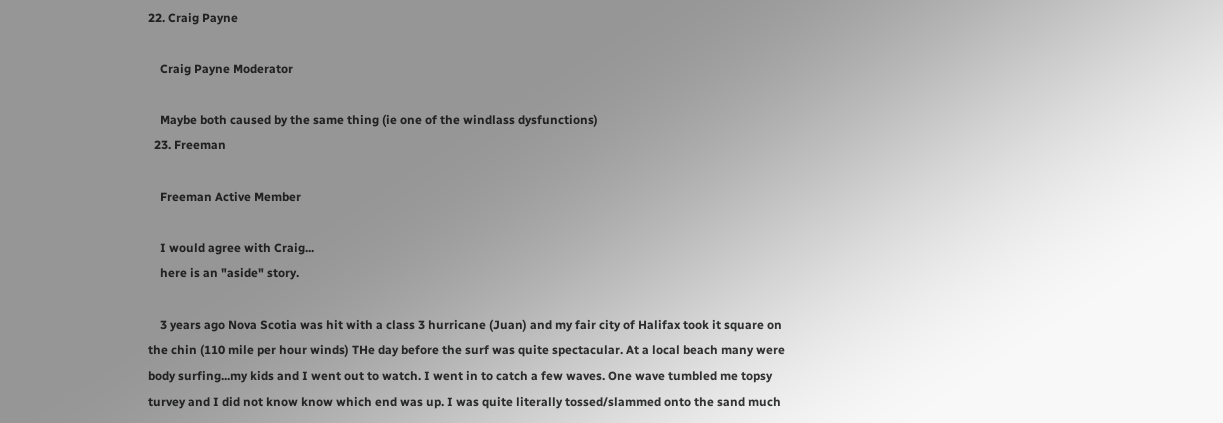22. Craig Payne

    Craig Payne Moderator

    Maybe both caused by the same thing (ie one of the windlass dysfunctions)
  23. Freeman

    Freeman Active Member

    I would agree with Craig...
    here is an "aside" story.

    3 years ago Nova Scotia was hit with a class 3 hurricane (Juan) and my fair city of Halifax took it square on the chin (110 mile per hour winds) THe day before the surf was quite spectacular. At a local beach many were body surfing...my kids and I went out to watch. I went in to catch a few waves. One wave tumbled me topsy turvey and I did not know know which end was up. I was quite literally tossed/slammed onto the sand much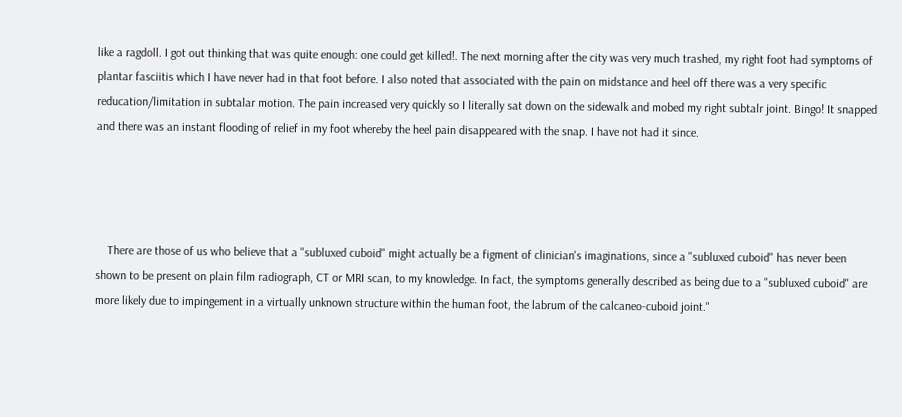like a ragdoll. I got out thinking that was quite enough: one could get killed!. The next morning after the city was very much trashed, my right foot had symptoms of plantar fasciitis which I have never had in that foot before. I also noted that associated with the pain on midstance and heel off there was a very specific reducation/limitation in subtalar motion. The pain increased very quickly so I literally sat down on the sidewalk and mobed my right subtalr joint. Bingo! It snapped and there was an instant flooding of relief in my foot whereby the heel pain disappeared with the snap. I have not had it since.




    There are those of us who believe that a "subluxed cuboid" might actually be a figment of clinician's imaginations, since a "subluxed cuboid" has never been shown to be present on plain film radiograph, CT or MRI scan, to my knowledge. In fact, the symptoms generally described as being due to a "subluxed cuboid" are more likely due to impingement in a virtually unknown structure within the human foot, the labrum of the calcaneo-cuboid joint."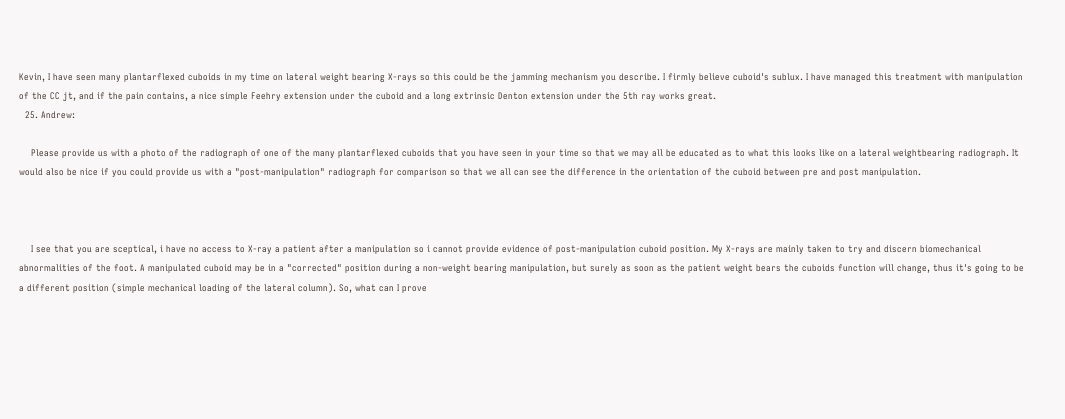Kevin, I have seen many plantarflexed cuboids in my time on lateral weight bearing X-rays so this could be the jamming mechanism you describe. I firmly believe cuboid's sublux. I have managed this treatment with manipulation of the CC jt, and if the pain contains, a nice simple Feehry extension under the cuboid and a long extrinsic Denton extension under the 5th ray works great.
  25. Andrew:

    Please provide us with a photo of the radiograph of one of the many plantarflexed cuboids that you have seen in your time so that we may all be educated as to what this looks like on a lateral weightbearing radiograph. It would also be nice if you could provide us with a "post-manipulation" radiograph for comparison so that we all can see the difference in the orientation of the cuboid between pre and post manipulation.



    I see that you are sceptical, i have no access to X-ray a patient after a manipulation so i cannot provide evidence of post-manipulation cuboid position. My X-rays are mainly taken to try and discern biomechanical abnormalities of the foot. A manipulated cuboid may be in a "corrected" position during a non-weight bearing manipulation, but surely as soon as the patient weight bears the cuboids function will change, thus it's going to be a different position (simple mechanical loading of the lateral column). So, what can I prove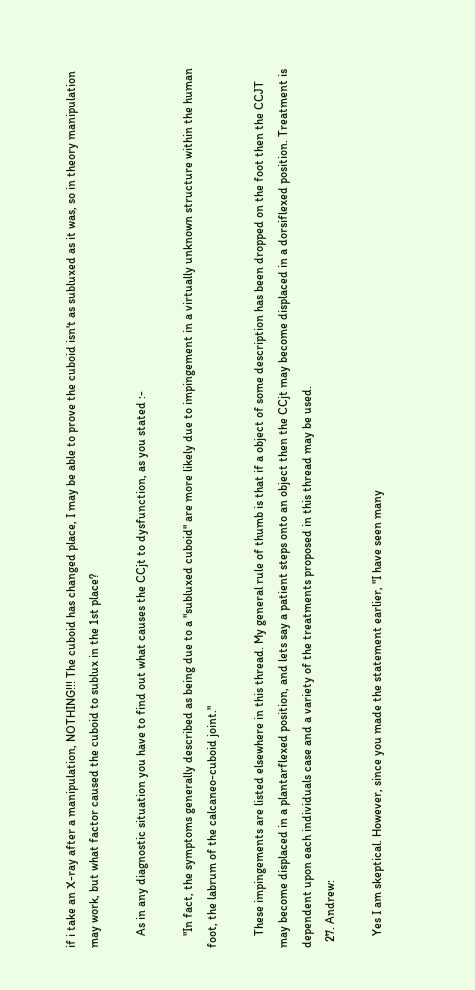if i take an X-ray after a manipulation, NOTHING!!! The cuboid has changed place, I may be able to prove the cuboid isn't as subluxed as it was, so in theory manipulation may work, but what factor caused the cuboid to sublux in the 1st place?

    As in any diagnostic situation you have to find out what causes the CCjt to dysfunction, as you stated :-

    "In fact, the symptoms generally described as being due to a "subluxed cuboid" are more likely due to impingement in a virtually unknown structure within the human foot, the labrum of the calcaneo-cuboid joint."

    These impingements are listed elsewhere in this thread. My general rule of thumb is that if a object of some description has been dropped on the foot then the CCJT may become displaced in a plantarflexed position, and lets say a patient steps onto an object then the CCjt may become displaced in a dorsiflexed position. Treatment is dependent upon each individuals case and a variety of the treatments proposed in this thread may be used.
  27. Andrew:

    Yes I am skeptical. However, since you made the statement earlier, "I have seen many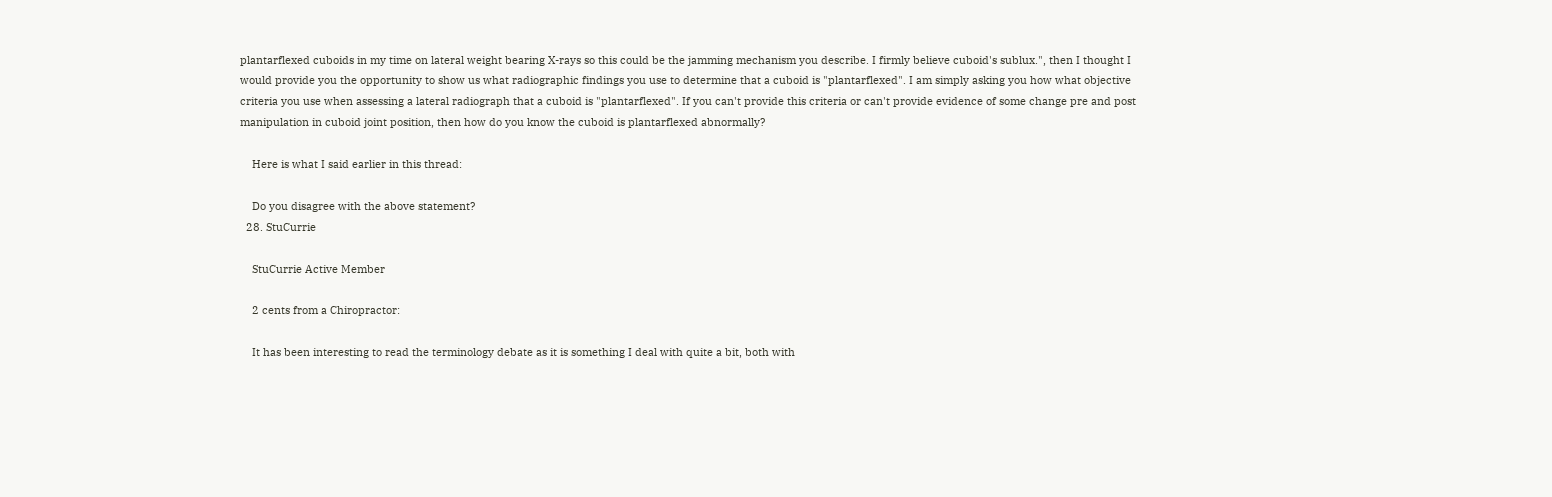plantarflexed cuboids in my time on lateral weight bearing X-rays so this could be the jamming mechanism you describe. I firmly believe cuboid's sublux.", then I thought I would provide you the opportunity to show us what radiographic findings you use to determine that a cuboid is "plantarflexed". I am simply asking you how what objective criteria you use when assessing a lateral radiograph that a cuboid is "plantarflexed". If you can't provide this criteria or can't provide evidence of some change pre and post manipulation in cuboid joint position, then how do you know the cuboid is plantarflexed abnormally?

    Here is what I said earlier in this thread:

    Do you disagree with the above statement?
  28. StuCurrie

    StuCurrie Active Member

    2 cents from a Chiropractor:

    It has been interesting to read the terminology debate as it is something I deal with quite a bit, both with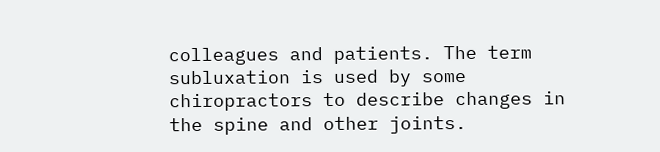colleagues and patients. The term subluxation is used by some chiropractors to describe changes in the spine and other joints.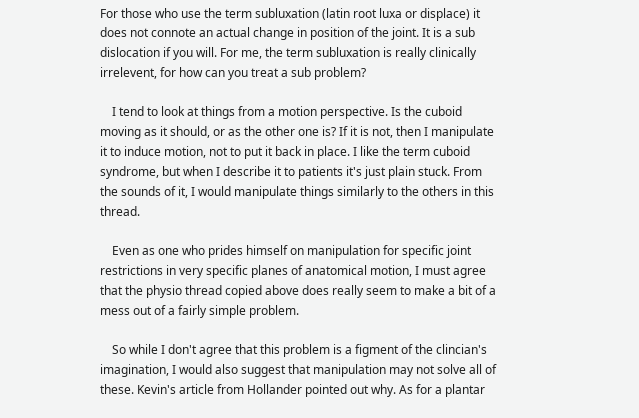For those who use the term subluxation (latin root luxa or displace) it does not connote an actual change in position of the joint. It is a sub dislocation if you will. For me, the term subluxation is really clinically irrelevent, for how can you treat a sub problem?

    I tend to look at things from a motion perspective. Is the cuboid moving as it should, or as the other one is? If it is not, then I manipulate it to induce motion, not to put it back in place. I like the term cuboid syndrome, but when I describe it to patients it's just plain stuck. From the sounds of it, I would manipulate things similarly to the others in this thread.

    Even as one who prides himself on manipulation for specific joint restrictions in very specific planes of anatomical motion, I must agree that the physio thread copied above does really seem to make a bit of a mess out of a fairly simple problem.

    So while I don't agree that this problem is a figment of the clincian's imagination, I would also suggest that manipulation may not solve all of these. Kevin's article from Hollander pointed out why. As for a plantar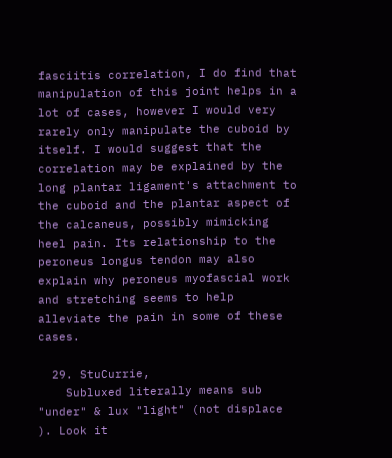fasciitis correlation, I do find that manipulation of this joint helps in a lot of cases, however I would very rarely only manipulate the cuboid by itself. I would suggest that the correlation may be explained by the long plantar ligament's attachment to the cuboid and the plantar aspect of the calcaneus, possibly mimicking heel pain. Its relationship to the peroneus longus tendon may also explain why peroneus myofascial work and stretching seems to help alleviate the pain in some of these cases.

  29. StuCurrie,
    Subluxed literally means sub "under" & lux "light" (not displace ). Look it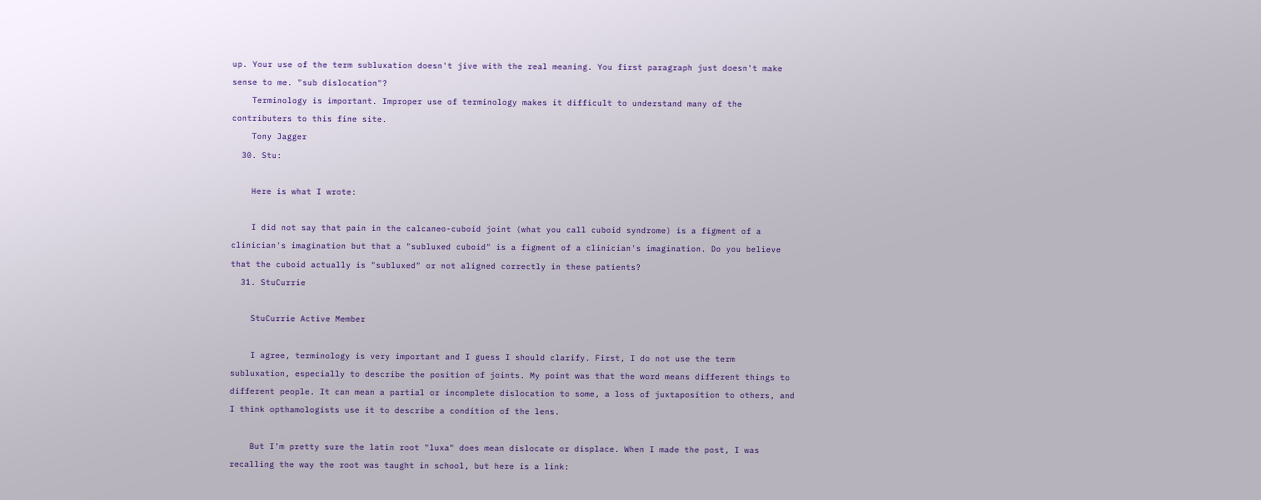up. Your use of the term subluxation doesn't jive with the real meaning. You first paragraph just doesn't make sense to me. "sub dislocation"?
    Terminology is important. Improper use of terminology makes it difficult to understand many of the contributers to this fine site.
    Tony Jagger
  30. Stu:

    Here is what I wrote:

    I did not say that pain in the calcaneo-cuboid joint (what you call cuboid syndrome) is a figment of a clinician's imagination but that a "subluxed cuboid" is a figment of a clinician's imagination. Do you believe that the cuboid actually is "subluxed" or not aligned correctly in these patients?
  31. StuCurrie

    StuCurrie Active Member

    I agree, terminology is very important and I guess I should clarify. First, I do not use the term subluxation, especially to describe the position of joints. My point was that the word means different things to different people. It can mean a partial or incomplete dislocation to some, a loss of juxtaposition to others, and I think opthamologists use it to describe a condition of the lens.

    But I'm pretty sure the latin root "luxa" does mean dislocate or displace. When I made the post, I was recalling the way the root was taught in school, but here is a link: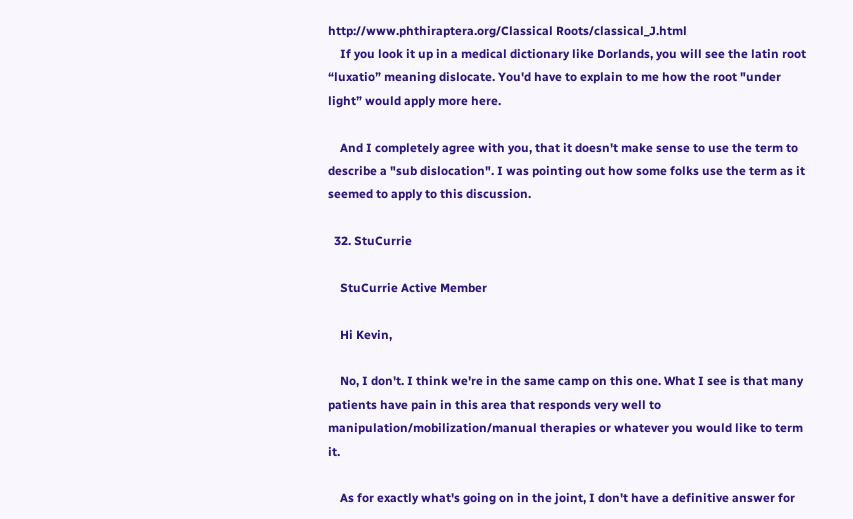http://www.phthiraptera.org/Classical Roots/classical_J.html
    If you look it up in a medical dictionary like Dorlands, you will see the latin root “luxatio” meaning dislocate. You'd have to explain to me how the root "under light” would apply more here.

    And I completely agree with you, that it doesn't make sense to use the term to describe a "sub dislocation". I was pointing out how some folks use the term as it seemed to apply to this discussion.

  32. StuCurrie

    StuCurrie Active Member

    Hi Kevin,

    No, I don't. I think we're in the same camp on this one. What I see is that many patients have pain in this area that responds very well to manipulation/mobilization/manual therapies or whatever you would like to term it.

    As for exactly what's going on in the joint, I don't have a definitive answer for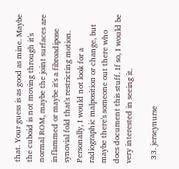that. Your guess is as good as mine. Maybe the cuboid is not moving through it's normal ROM, maybe the joint surfaces are inflammed or maybe it's a fibroadipose synovial fold that's restricting motion. Personally, I would not look for a radiographic malposition or change, but maybe there's someone out there who does document this stuff. If so, I would be very interested in seeing it.

  33. jerseynurse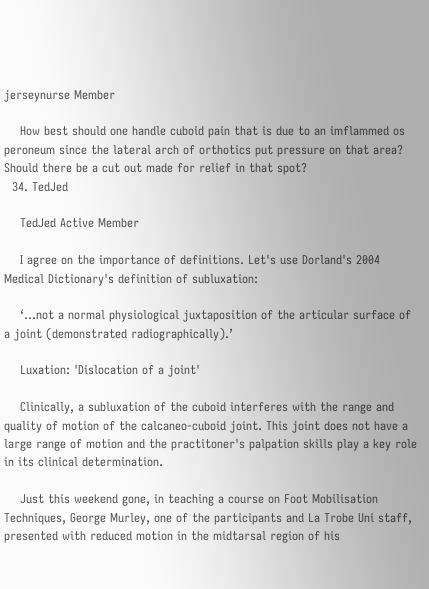jerseynurse Member

    How best should one handle cuboid pain that is due to an imflammed os peroneum since the lateral arch of orthotics put pressure on that area? Should there be a cut out made for relief in that spot?
  34. TedJed

    TedJed Active Member

    I agree on the importance of definitions. Let's use Dorland's 2004 Medical Dictionary's definition of subluxation:

    ‘…not a normal physiological juxtaposition of the articular surface of a joint (demonstrated radiographically).’

    Luxation: 'Dislocation of a joint'

    Clinically, a subluxation of the cuboid interferes with the range and quality of motion of the calcaneo-cuboid joint. This joint does not have a large range of motion and the practitoner's palpation skills play a key role in its clinical determination.

    Just this weekend gone, in teaching a course on Foot Mobilisation Techniques, George Murley, one of the participants and La Trobe Uni staff, presented with reduced motion in the midtarsal region of his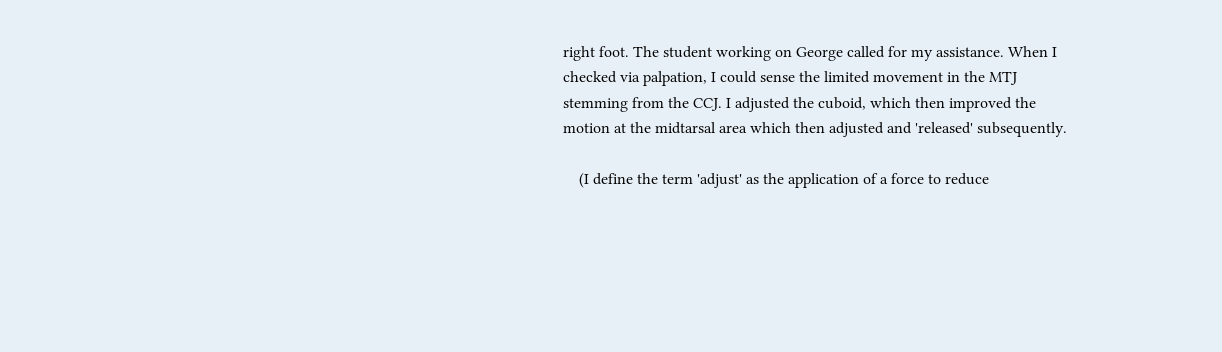right foot. The student working on George called for my assistance. When I checked via palpation, I could sense the limited movement in the MTJ stemming from the CCJ. I adjusted the cuboid, which then improved the motion at the midtarsal area which then adjusted and 'released' subsequently.

    (I define the term 'adjust' as the application of a force to reduce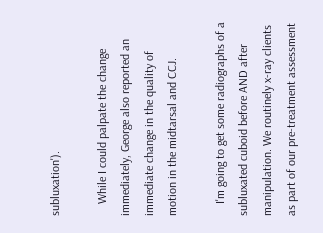subluxation').

    While I could palpate the change immediately, George also reported an immediate change in the quality of motion in the midtarsal and CCJ.

    I'm going to get some radiographs of a subluxated cuboid before AND after manipulation. We routinely x-ray clients as part of our pre-treatment assessment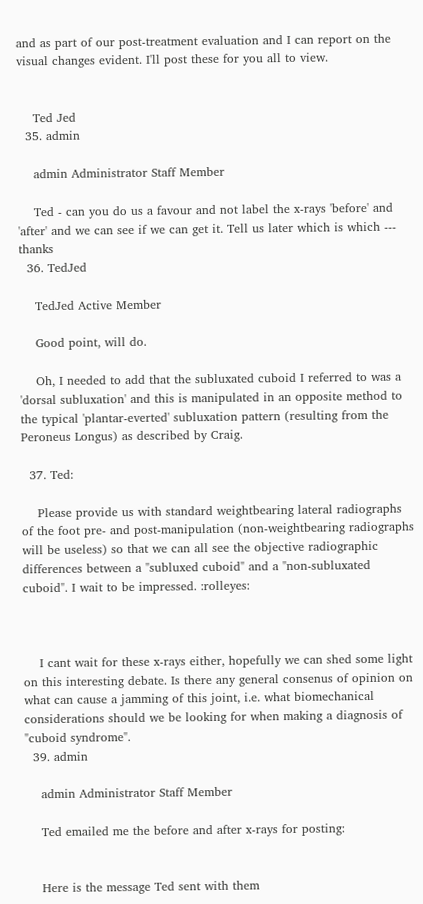and as part of our post-treatment evaluation and I can report on the visual changes evident. I'll post these for you all to view.


    Ted Jed
  35. admin

    admin Administrator Staff Member

    Ted - can you do us a favour and not label the x-rays 'before' and 'after' and we can see if we can get it. Tell us later which is which --- thanks
  36. TedJed

    TedJed Active Member

    Good point, will do.

    Oh, I needed to add that the subluxated cuboid I referred to was a 'dorsal subluxation' and this is manipulated in an opposite method to the typical 'plantar-everted' subluxation pattern (resulting from the Peroneus Longus) as described by Craig.

  37. Ted:

    Please provide us with standard weightbearing lateral radiographs of the foot pre- and post-manipulation (non-weightbearing radiographs will be useless) so that we can all see the objective radiographic differences between a "subluxed cuboid" and a "non-subluxated cuboid". I wait to be impressed. :rolleyes:



    I cant wait for these x-rays either, hopefully we can shed some light on this interesting debate. Is there any general consenus of opinion on what can cause a jamming of this joint, i.e. what biomechanical considerations should we be looking for when making a diagnosis of "cuboid syndrome".
  39. admin

    admin Administrator Staff Member

    Ted emailed me the before and after x-rays for posting:


    Here is the message Ted sent with them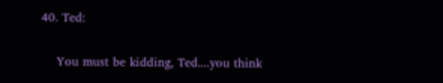40. Ted:

    You must be kidding, Ted....you think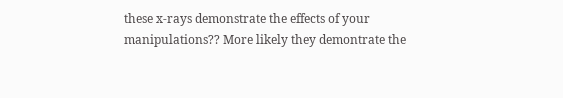these x-rays demonstrate the effects of your manipulations?? More likely they demontrate the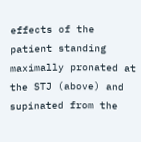effects of the patient standing maximally pronated at the STJ (above) and supinated from the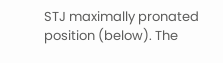STJ maximally pronated position (below). The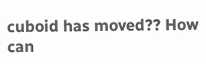cuboid has moved?? How can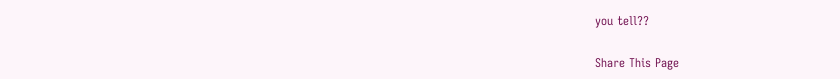you tell??

Share This Page